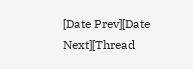[Date Prev][Date Next][Thread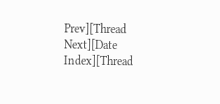Prev][Thread Next][Date Index][Thread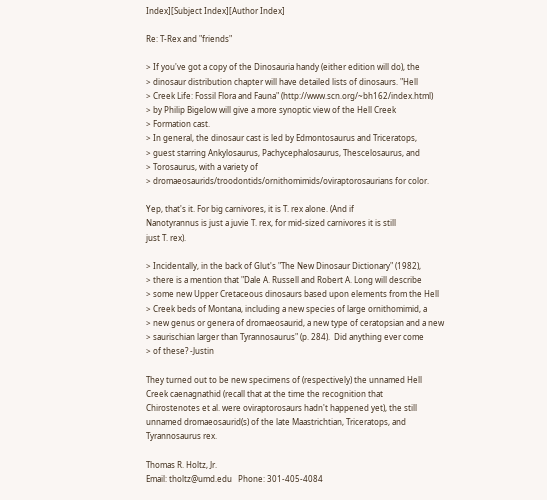Index][Subject Index][Author Index]

Re: T-Rex and "friends"

> If you've got a copy of the Dinosauria handy (either edition will do), the
> dinosaur distribution chapter will have detailed lists of dinosaurs. "Hell
> Creek Life: Fossil Flora and Fauna" (http://www.scn.org/~bh162/index.html)
> by Philip Bigelow will give a more synoptic view of the Hell Creek
> Formation cast.
> In general, the dinosaur cast is led by Edmontosaurus and Triceratops,
> guest starring Ankylosaurus, Pachycephalosaurus, Thescelosaurus, and
> Torosaurus, with a variety of
> dromaeosaurids/troodontids/ornithomimids/oviraptorosaurians for color.

Yep, that's it. For big carnivores, it is T. rex alone. (And if
Nanotyrannus is just a juvie T. rex, for mid-sized carnivores it is still
just T. rex).

> Incidentally, in the back of Glut's "The New Dinosaur Dictionary" (1982),
> there is a mention that "Dale A. Russell and Robert A. Long will describe
> some new Upper Cretaceous dinosaurs based upon elements from the Hell
> Creek beds of Montana, including a new species of large ornithomimid, a
> new genus or genera of dromaeosaurid, a new type of ceratopsian and a new
> saurischian larger than Tyrannosaurus" (p. 284).  Did anything ever come
> of these? -Justin

They turned out to be new specimens of (respectively) the unnamed Hell
Creek caenagnathid (recall that at the time the recognition that
Chirostenotes et al. were oviraptorosaurs hadn't happened yet), the still
unnamed dromaeosaurid(s) of the late Maastrichtian, Triceratops, and
Tyrannosaurus rex.

Thomas R. Holtz, Jr.
Email: tholtz@umd.edu   Phone: 301-405-4084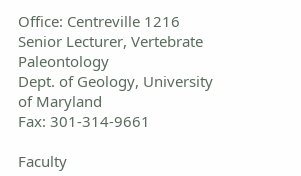Office: Centreville 1216
Senior Lecturer, Vertebrate Paleontology
Dept. of Geology, University of Maryland
Fax: 301-314-9661

Faculty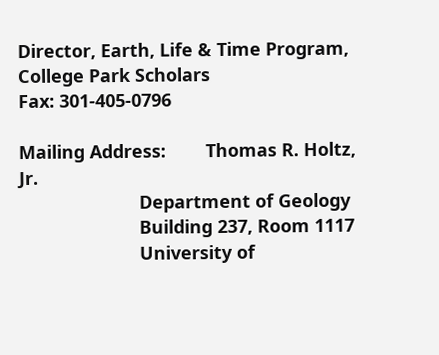Director, Earth, Life & Time Program, College Park Scholars
Fax: 301-405-0796

Mailing Address:        Thomas R. Holtz, Jr.
                        Department of Geology
                        Building 237, Room 1117
                        University of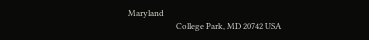Maryland
                        College Park, MD 20742 USA